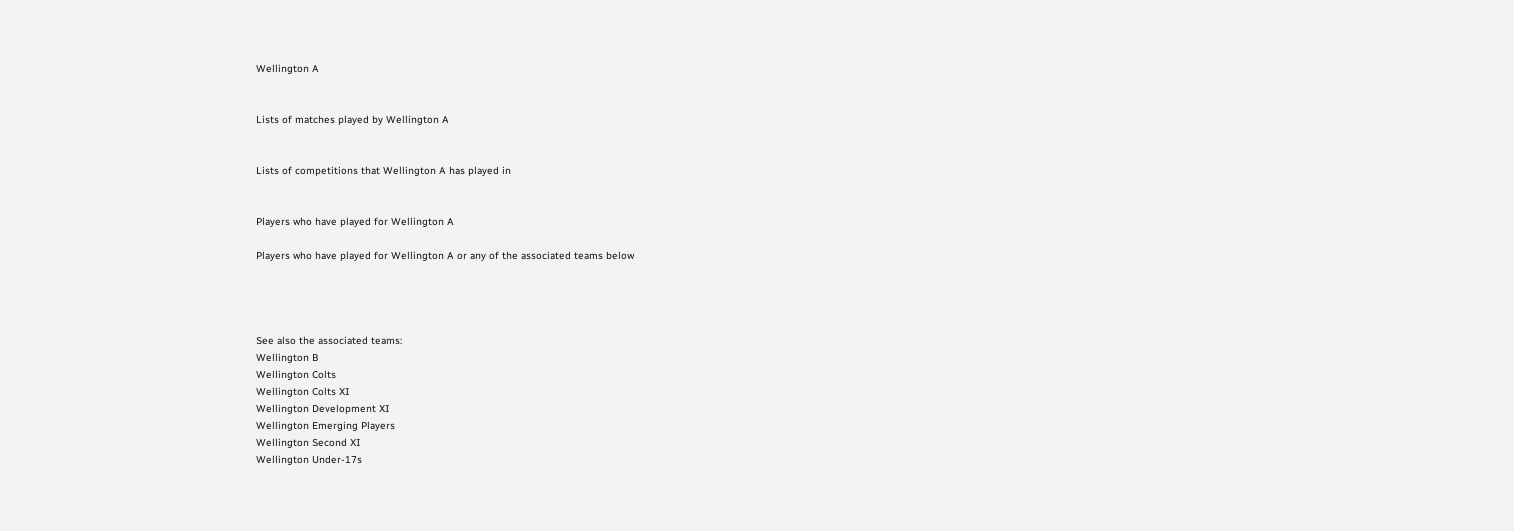Wellington A


Lists of matches played by Wellington A


Lists of competitions that Wellington A has played in


Players who have played for Wellington A

Players who have played for Wellington A or any of the associated teams below




See also the associated teams:
Wellington B
Wellington Colts
Wellington Colts XI
Wellington Development XI
Wellington Emerging Players
Wellington Second XI
Wellington Under-17s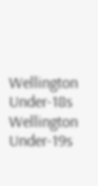Wellington Under-18s
Wellington Under-19s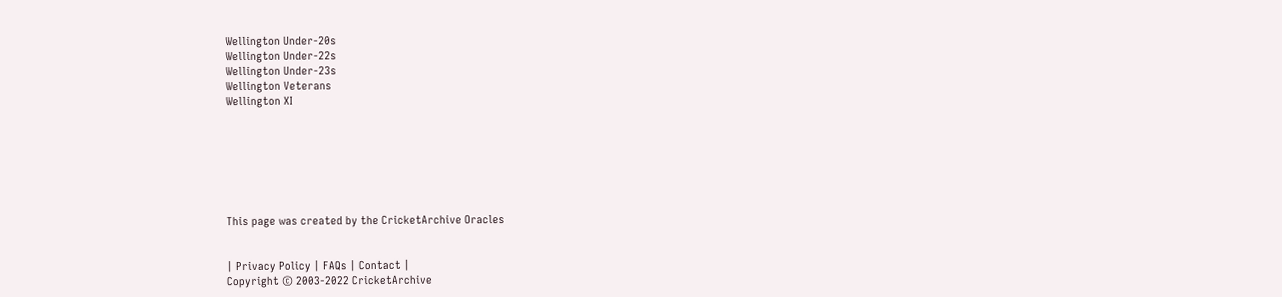Wellington Under-20s
Wellington Under-22s
Wellington Under-23s
Wellington Veterans
Wellington XI







This page was created by the CricketArchive Oracles


| Privacy Policy | FAQs | Contact |
Copyright © 2003-2022 CricketArchive